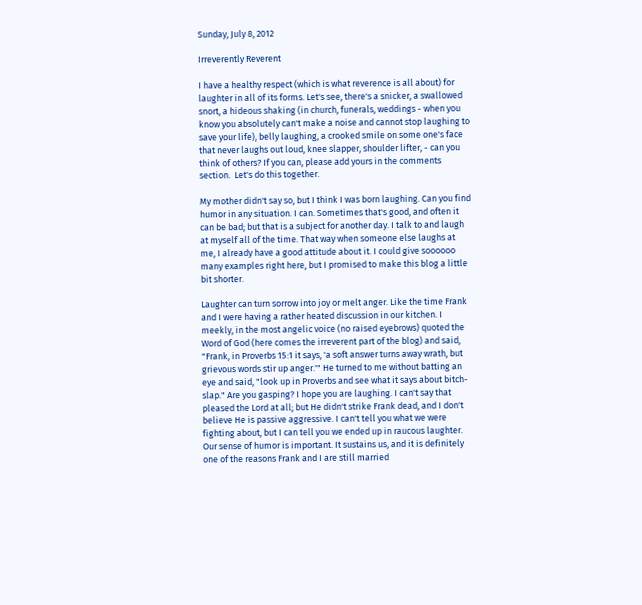Sunday, July 8, 2012

Irreverently Reverent

I have a healthy respect (which is what reverence is all about) for laughter in all of its forms. Let's see, there's a snicker, a swallowed snort, a hideous shaking (in church, funerals, weddings - when you know you absolutely can't make a noise and cannot stop laughing to save your life), belly laughing, a crooked smile on some one's face that never laughs out loud, knee slapper, shoulder lifter, - can you think of others? If you can, please add yours in the comments section.  Let's do this together.

My mother didn't say so, but I think I was born laughing. Can you find humor in any situation. I can. Sometimes that's good, and often it can be bad; but that is a subject for another day. I talk to and laugh at myself all of the time. That way when someone else laughs at me, I already have a good attitude about it. I could give soooooo many examples right here, but I promised to make this blog a little bit shorter.

Laughter can turn sorrow into joy or melt anger. Like the time Frank and I were having a rather heated discussion in our kitchen. I meekly, in the most angelic voice (no raised eyebrows) quoted the Word of God (here comes the irreverent part of the blog) and said, "Frank, in Proverbs 15:1 it says, 'a soft answer turns away wrath, but grievous words stir up anger.'" He turned to me without batting an eye and said, "look up in Proverbs and see what it says about bitch-slap." Are you gasping? I hope you are laughing. I can't say that pleased the Lord at all; but He didn't strike Frank dead, and I don't believe He is passive aggressive. I can't tell you what we were fighting about, but I can tell you we ended up in raucous laughter. Our sense of humor is important. It sustains us, and it is definitely one of the reasons Frank and I are still married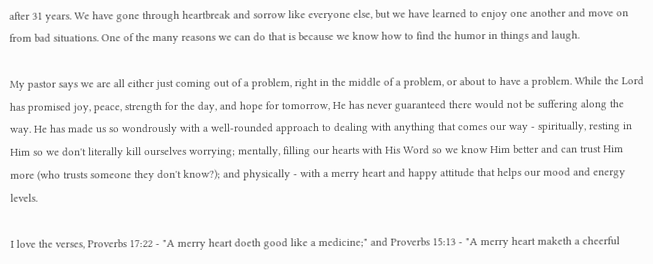after 31 years. We have gone through heartbreak and sorrow like everyone else, but we have learned to enjoy one another and move on from bad situations. One of the many reasons we can do that is because we know how to find the humor in things and laugh.

My pastor says we are all either just coming out of a problem, right in the middle of a problem, or about to have a problem. While the Lord has promised joy, peace, strength for the day, and hope for tomorrow, He has never guaranteed there would not be suffering along the way. He has made us so wondrously with a well-rounded approach to dealing with anything that comes our way - spiritually, resting in Him so we don't literally kill ourselves worrying; mentally, filling our hearts with His Word so we know Him better and can trust Him more (who trusts someone they don't know?); and physically - with a merry heart and happy attitude that helps our mood and energy levels.

I love the verses, Proverbs 17:22 - "A merry heart doeth good like a medicine;" and Proverbs 15:13 - "A merry heart maketh a cheerful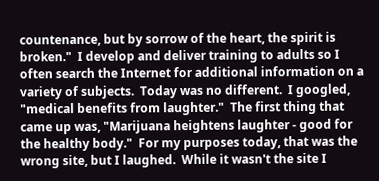countenance, but by sorrow of the heart, the spirit is broken."  I develop and deliver training to adults so I often search the Internet for additional information on a variety of subjects.  Today was no different.  I googled, "medical benefits from laughter."  The first thing that came up was, "Marijuana heightens laughter - good for the healthy body."  For my purposes today, that was the wrong site, but I laughed.  While it wasn't the site I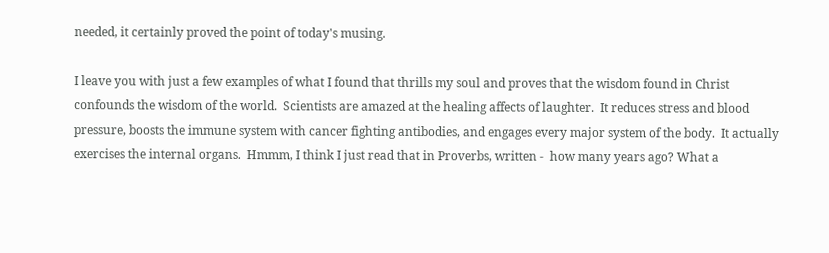needed, it certainly proved the point of today's musing.

I leave you with just a few examples of what I found that thrills my soul and proves that the wisdom found in Christ confounds the wisdom of the world.  Scientists are amazed at the healing affects of laughter.  It reduces stress and blood pressure, boosts the immune system with cancer fighting antibodies, and engages every major system of the body.  It actually exercises the internal organs.  Hmmm, I think I just read that in Proverbs, written -  how many years ago? What a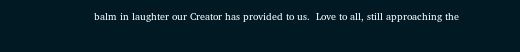balm in laughter our Creator has provided to us.  Love to all, still approaching the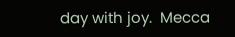day with joy.  Mecca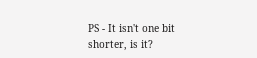PS - It isn't one bit shorter, is it?